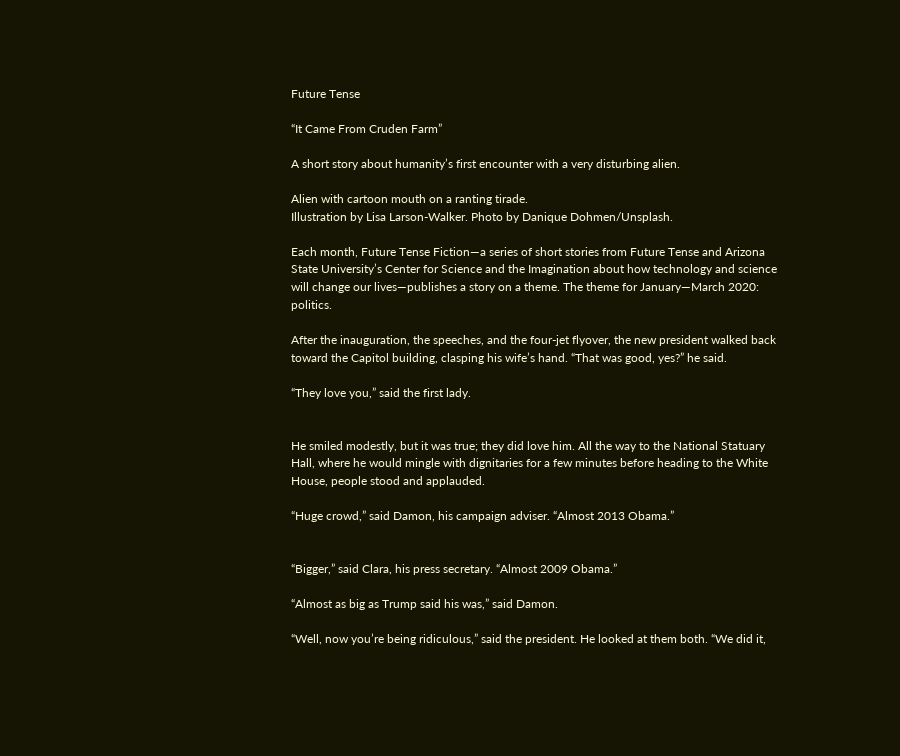Future Tense

“It Came From Cruden Farm”

A short story about humanity’s first encounter with a very disturbing alien.

Alien with cartoon mouth on a ranting tirade.
Illustration by Lisa Larson-Walker. Photo by Danique Dohmen/Unsplash.

Each month, Future Tense Fiction—a series of short stories from Future Tense and Arizona State University’s Center for Science and the Imagination about how technology and science will change our lives—publishes a story on a theme. The theme for January—March 2020: politics.

After the inauguration, the speeches, and the four-jet flyover, the new president walked back toward the Capitol building, clasping his wife’s hand. “That was good, yes?” he said.

“They love you,” said the first lady.


He smiled modestly, but it was true; they did love him. All the way to the National Statuary Hall, where he would mingle with dignitaries for a few minutes before heading to the White House, people stood and applauded.

“Huge crowd,” said Damon, his campaign adviser. “Almost 2013 Obama.”


“Bigger,” said Clara, his press secretary. “Almost 2009 Obama.”

“Almost as big as Trump said his was,” said Damon.

“Well, now you’re being ridiculous,” said the president. He looked at them both. “We did it,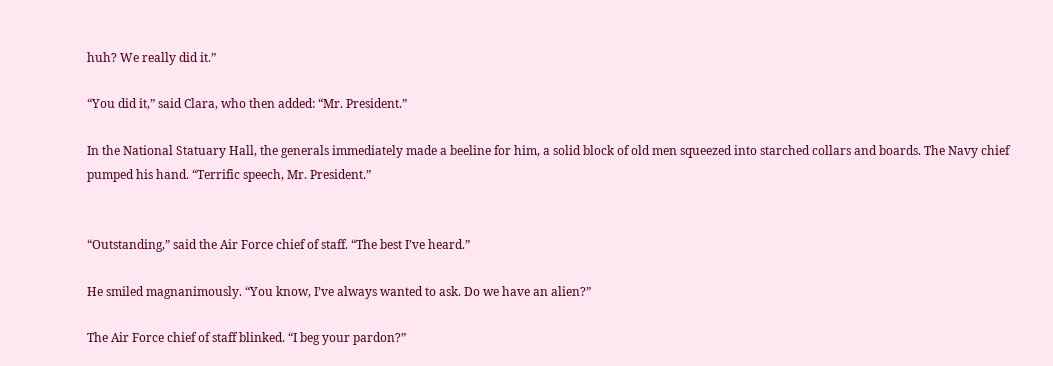huh? We really did it.”

“You did it,” said Clara, who then added: “Mr. President.”

In the National Statuary Hall, the generals immediately made a beeline for him, a solid block of old men squeezed into starched collars and boards. The Navy chief pumped his hand. “Terrific speech, Mr. President.”


“Outstanding,” said the Air Force chief of staff. “The best I’ve heard.”

He smiled magnanimously. “You know, I’ve always wanted to ask. Do we have an alien?”

The Air Force chief of staff blinked. “I beg your pardon?”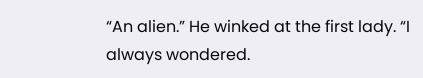“An alien.” He winked at the first lady. “I always wondered.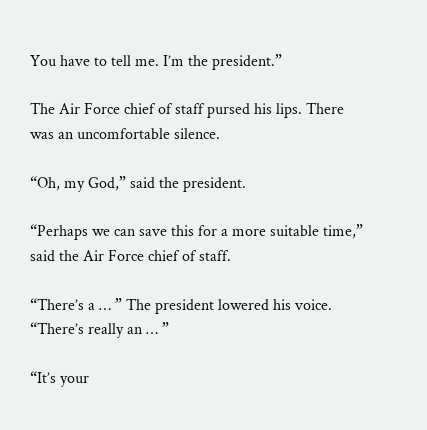You have to tell me. I’m the president.”

The Air Force chief of staff pursed his lips. There was an uncomfortable silence.

“Oh, my God,” said the president.

“Perhaps we can save this for a more suitable time,” said the Air Force chief of staff.

“There’s a … ” The president lowered his voice. “There’s really an … ”

“It’s your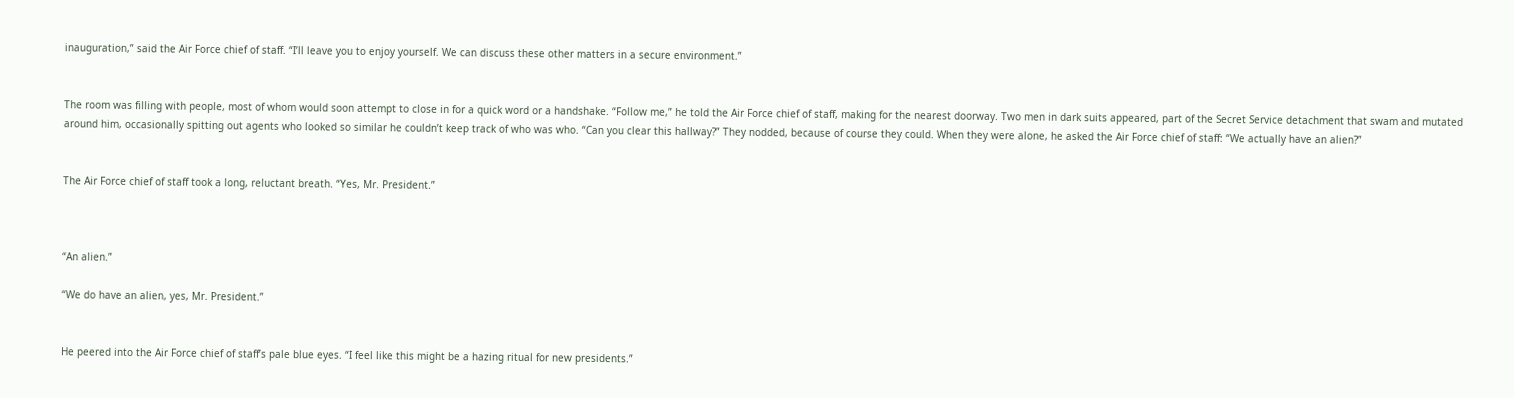inauguration,” said the Air Force chief of staff. “I’ll leave you to enjoy yourself. We can discuss these other matters in a secure environment.”


The room was filling with people, most of whom would soon attempt to close in for a quick word or a handshake. “Follow me,” he told the Air Force chief of staff, making for the nearest doorway. Two men in dark suits appeared, part of the Secret Service detachment that swam and mutated around him, occasionally spitting out agents who looked so similar he couldn’t keep track of who was who. “Can you clear this hallway?” They nodded, because of course they could. When they were alone, he asked the Air Force chief of staff: “We actually have an alien?”


The Air Force chief of staff took a long, reluctant breath. “Yes, Mr. President.”



“An alien.”

“We do have an alien, yes, Mr. President.”


He peered into the Air Force chief of staff’s pale blue eyes. “I feel like this might be a hazing ritual for new presidents.”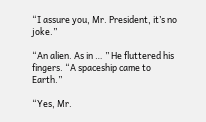“I assure you, Mr. President, it’s no joke.”

“An alien. As in … ” He fluttered his fingers. “A spaceship came to Earth.”

“Yes, Mr.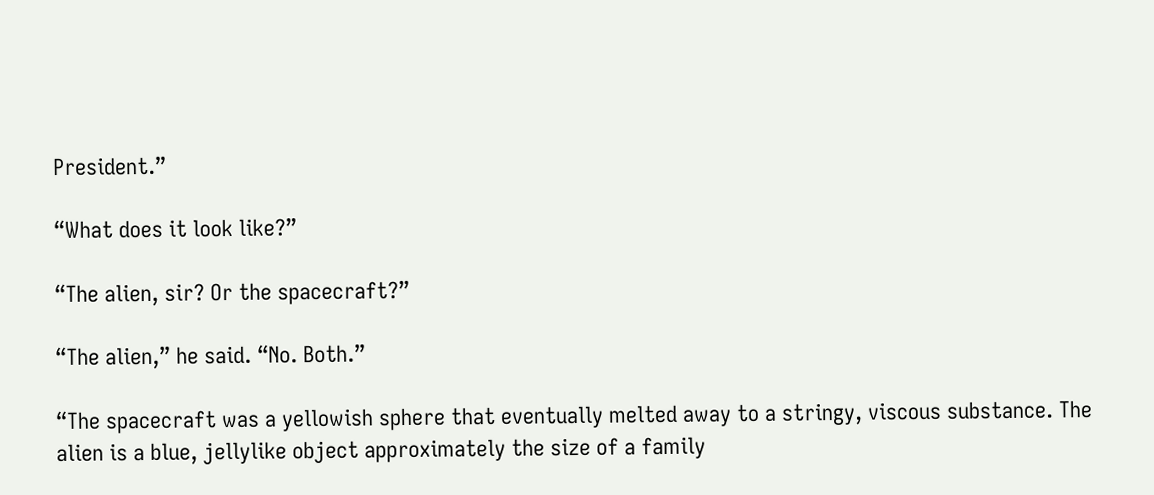President.”

“What does it look like?”

“The alien, sir? Or the spacecraft?”

“The alien,” he said. “No. Both.”

“The spacecraft was a yellowish sphere that eventually melted away to a stringy, viscous substance. The alien is a blue, jellylike object approximately the size of a family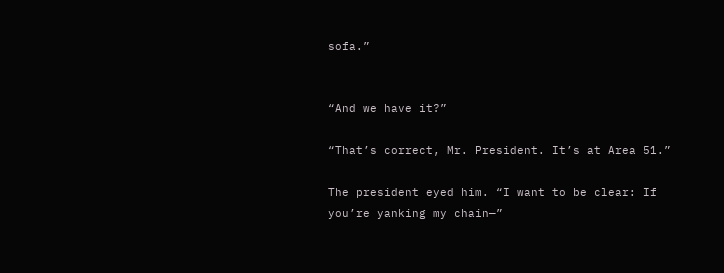sofa.”


“And we have it?”

“That’s correct, Mr. President. It’s at Area 51.”

The president eyed him. “I want to be clear: If you’re yanking my chain—”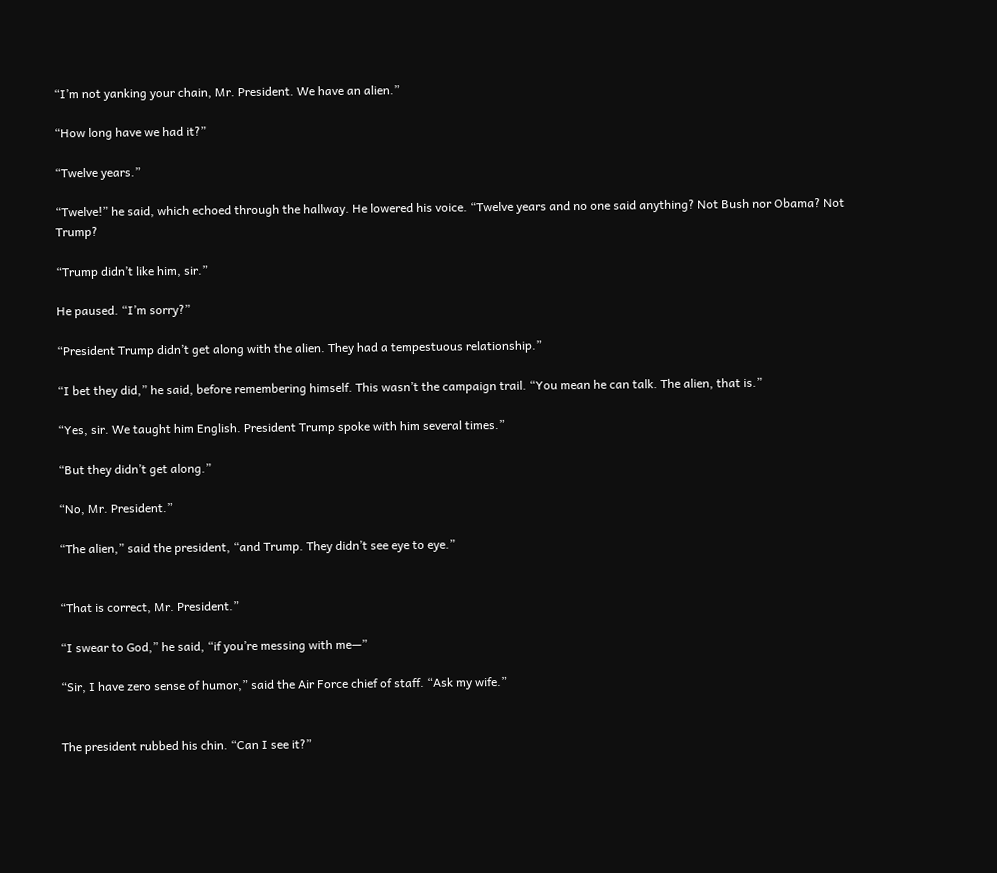“I’m not yanking your chain, Mr. President. We have an alien.”

“How long have we had it?”

“Twelve years.”

“Twelve!” he said, which echoed through the hallway. He lowered his voice. “Twelve years and no one said anything? Not Bush nor Obama? Not Trump?

“Trump didn’t like him, sir.”

He paused. “I’m sorry?”

“President Trump didn’t get along with the alien. They had a tempestuous relationship.”

“I bet they did,” he said, before remembering himself. This wasn’t the campaign trail. “You mean he can talk. The alien, that is.”

“Yes, sir. We taught him English. President Trump spoke with him several times.”

“But they didn’t get along.”

“No, Mr. President.”

“The alien,” said the president, “and Trump. They didn’t see eye to eye.”


“That is correct, Mr. President.”

“I swear to God,” he said, “if you’re messing with me—”

“Sir, I have zero sense of humor,” said the Air Force chief of staff. “Ask my wife.”


The president rubbed his chin. “Can I see it?”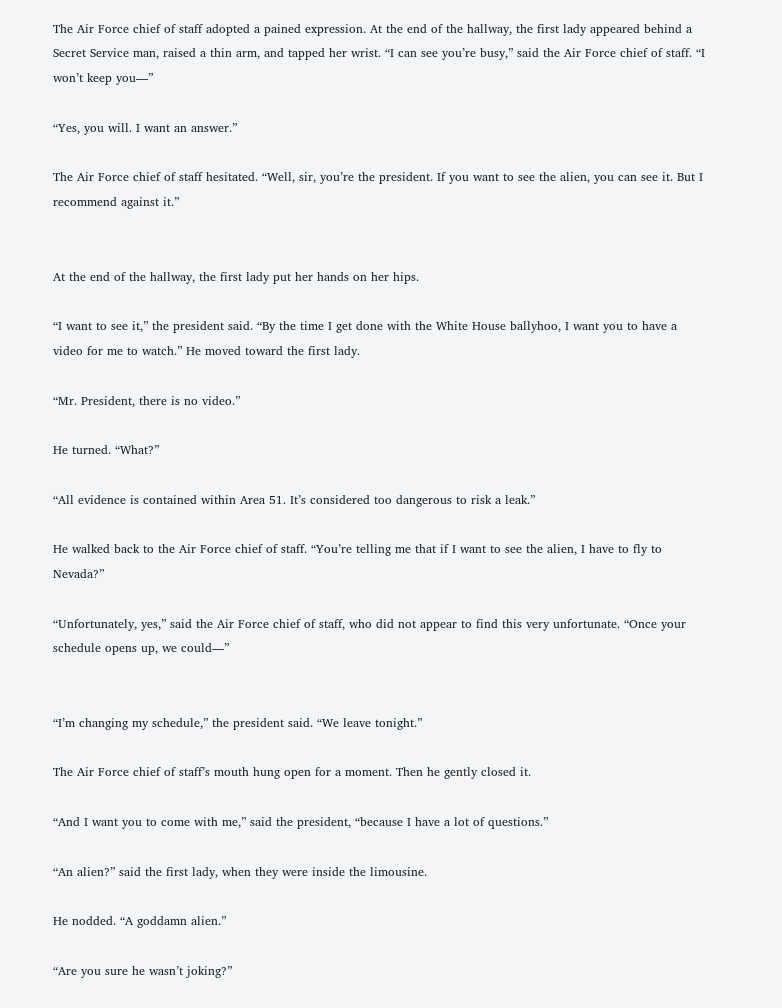The Air Force chief of staff adopted a pained expression. At the end of the hallway, the first lady appeared behind a Secret Service man, raised a thin arm, and tapped her wrist. “I can see you’re busy,” said the Air Force chief of staff. “I won’t keep you—”

“Yes, you will. I want an answer.”

The Air Force chief of staff hesitated. “Well, sir, you’re the president. If you want to see the alien, you can see it. But I recommend against it.”


At the end of the hallway, the first lady put her hands on her hips.

“I want to see it,” the president said. “By the time I get done with the White House ballyhoo, I want you to have a video for me to watch.” He moved toward the first lady.

“Mr. President, there is no video.”

He turned. “What?”

“All evidence is contained within Area 51. It’s considered too dangerous to risk a leak.”

He walked back to the Air Force chief of staff. “You’re telling me that if I want to see the alien, I have to fly to Nevada?”

“Unfortunately, yes,” said the Air Force chief of staff, who did not appear to find this very unfortunate. “Once your schedule opens up, we could—”


“I’m changing my schedule,” the president said. “We leave tonight.”

The Air Force chief of staff’s mouth hung open for a moment. Then he gently closed it.

“And I want you to come with me,” said the president, “because I have a lot of questions.”

“An alien?” said the first lady, when they were inside the limousine.

He nodded. “A goddamn alien.”

“Are you sure he wasn’t joking?”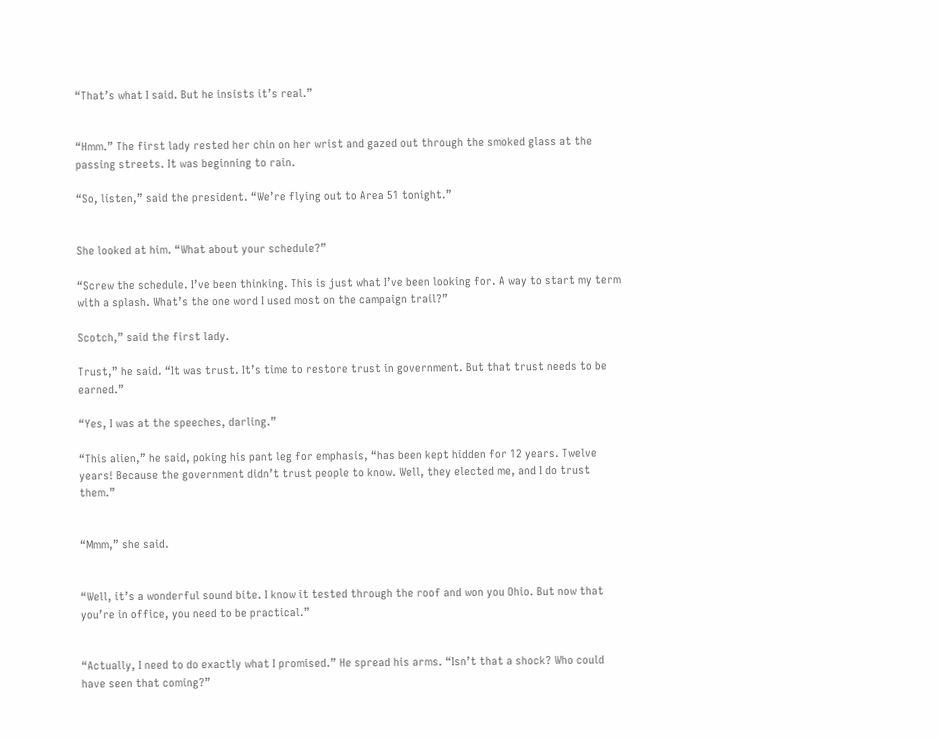“That’s what I said. But he insists it’s real.”


“Hmm.” The first lady rested her chin on her wrist and gazed out through the smoked glass at the passing streets. It was beginning to rain.

“So, listen,” said the president. “We’re flying out to Area 51 tonight.”


She looked at him. “What about your schedule?”

“Screw the schedule. I’ve been thinking. This is just what I’ve been looking for. A way to start my term with a splash. What’s the one word I used most on the campaign trail?”

Scotch,” said the first lady.

Trust,” he said. “It was trust. It’s time to restore trust in government. But that trust needs to be earned.”

“Yes, I was at the speeches, darling.”

“This alien,” he said, poking his pant leg for emphasis, “has been kept hidden for 12 years. Twelve years! Because the government didn’t trust people to know. Well, they elected me, and I do trust them.”


“Mmm,” she said.


“Well, it’s a wonderful sound bite. I know it tested through the roof and won you Ohio. But now that you’re in office, you need to be practical.”


“Actually, I need to do exactly what I promised.” He spread his arms. “Isn’t that a shock? Who could have seen that coming?”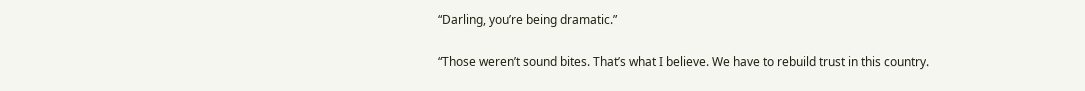“Darling, you’re being dramatic.”

“Those weren’t sound bites. That’s what I believe. We have to rebuild trust in this country.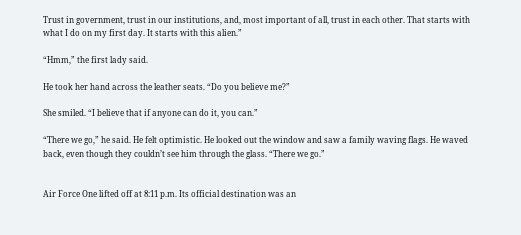Trust in government, trust in our institutions, and, most important of all, trust in each other. That starts with what I do on my first day. It starts with this alien.”

“Hmm,” the first lady said.

He took her hand across the leather seats. “Do you believe me?”

She smiled. “I believe that if anyone can do it, you can.”

“There we go,” he said. He felt optimistic. He looked out the window and saw a family waving flags. He waved back, even though they couldn’t see him through the glass. “There we go.”


Air Force One lifted off at 8:11 p.m. Its official destination was an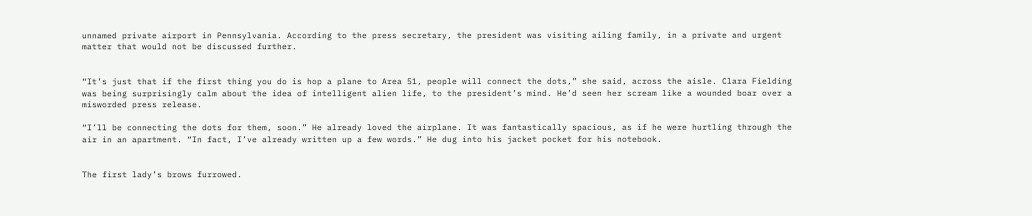unnamed private airport in Pennsylvania. According to the press secretary, the president was visiting ailing family, in a private and urgent matter that would not be discussed further.


“It’s just that if the first thing you do is hop a plane to Area 51, people will connect the dots,” she said, across the aisle. Clara Fielding was being surprisingly calm about the idea of intelligent alien life, to the president’s mind. He’d seen her scream like a wounded boar over a misworded press release.

“I’ll be connecting the dots for them, soon.” He already loved the airplane. It was fantastically spacious, as if he were hurtling through the air in an apartment. “In fact, I’ve already written up a few words.” He dug into his jacket pocket for his notebook.


The first lady’s brows furrowed.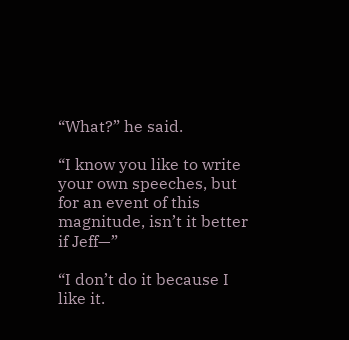“What?” he said.

“I know you like to write your own speeches, but for an event of this magnitude, isn’t it better if Jeff—”

“I don’t do it because I like it.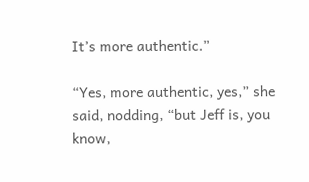It’s more authentic.”

“Yes, more authentic, yes,” she said, nodding, “but Jeff is, you know,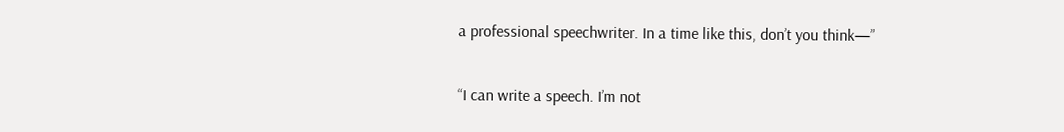a professional speechwriter. In a time like this, don’t you think—”

“I can write a speech. I’m not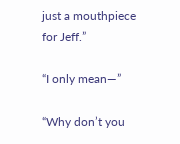just a mouthpiece for Jeff.”

“I only mean—”

“Why don’t you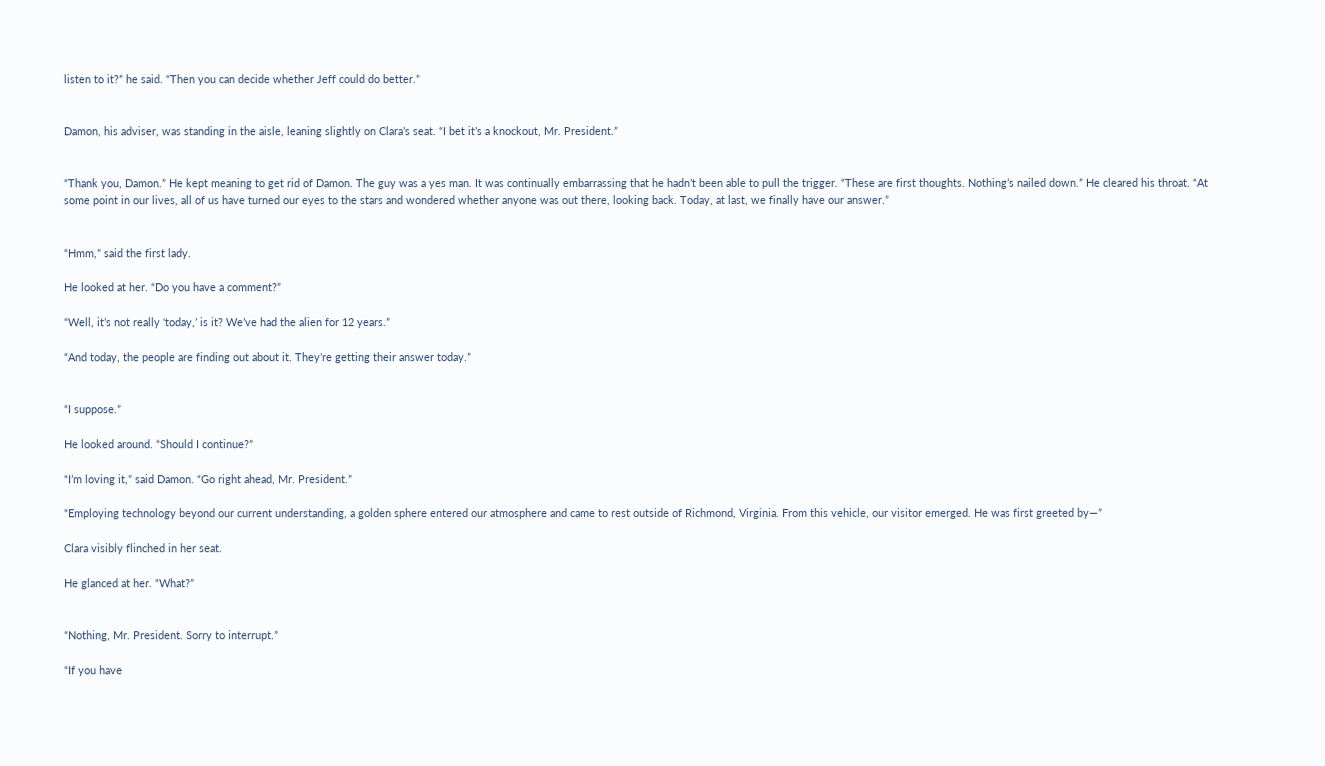listen to it?” he said. “Then you can decide whether Jeff could do better.”


Damon, his adviser, was standing in the aisle, leaning slightly on Clara’s seat. “I bet it’s a knockout, Mr. President.”


“Thank you, Damon.” He kept meaning to get rid of Damon. The guy was a yes man. It was continually embarrassing that he hadn’t been able to pull the trigger. “These are first thoughts. Nothing’s nailed down.” He cleared his throat. “At some point in our lives, all of us have turned our eyes to the stars and wondered whether anyone was out there, looking back. Today, at last, we finally have our answer.”


“Hmm,” said the first lady.

He looked at her. “Do you have a comment?”

“Well, it’s not really ‘today,’ is it? We’ve had the alien for 12 years.”

“And today, the people are finding out about it. They’re getting their answer today.”


“I suppose.”

He looked around. “Should I continue?”

“I’m loving it,” said Damon. “Go right ahead, Mr. President.”

“Employing technology beyond our current understanding, a golden sphere entered our atmosphere and came to rest outside of Richmond, Virginia. From this vehicle, our visitor emerged. He was first greeted by—”

Clara visibly flinched in her seat.

He glanced at her. “What?”


“Nothing, Mr. President. Sorry to interrupt.”

“If you have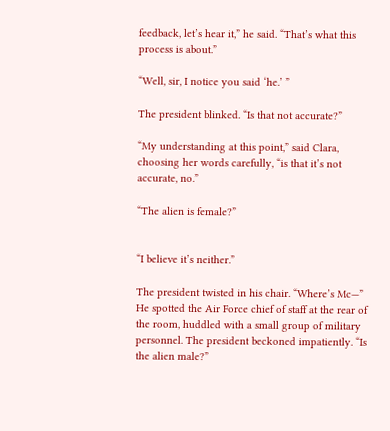feedback, let’s hear it,” he said. “That’s what this process is about.”

“Well, sir, I notice you said ‘he.’ ”

The president blinked. “Is that not accurate?”

“My understanding at this point,” said Clara, choosing her words carefully, “is that it’s not accurate, no.”

“The alien is female?”


“I believe it’s neither.”

The president twisted in his chair. “Where’s Mc—” He spotted the Air Force chief of staff at the rear of the room, huddled with a small group of military personnel. The president beckoned impatiently. “Is the alien male?”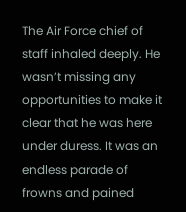The Air Force chief of staff inhaled deeply. He wasn’t missing any opportunities to make it clear that he was here under duress. It was an endless parade of frowns and pained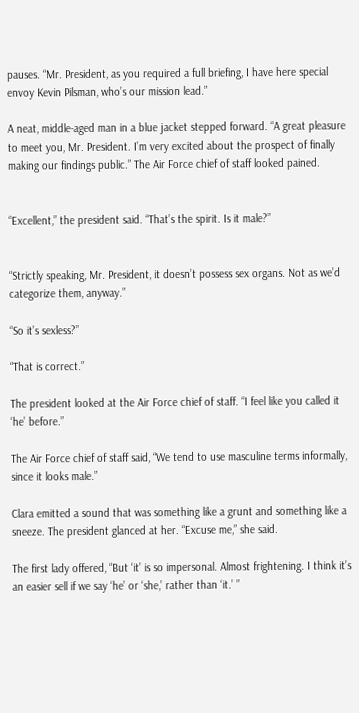pauses. “Mr. President, as you required a full briefing, I have here special envoy Kevin Pilsman, who’s our mission lead.”

A neat, middle-aged man in a blue jacket stepped forward. “A great pleasure to meet you, Mr. President. I’m very excited about the prospect of finally making our findings public.” The Air Force chief of staff looked pained.


“Excellent,” the president said. “That’s the spirit. Is it male?”


“Strictly speaking, Mr. President, it doesn’t possess sex organs. Not as we’d categorize them, anyway.”

“So it’s sexless?”

“That is correct.”

The president looked at the Air Force chief of staff. “I feel like you called it ‘he’ before.”

The Air Force chief of staff said, “We tend to use masculine terms informally, since it looks male.”

Clara emitted a sound that was something like a grunt and something like a sneeze. The president glanced at her. “Excuse me,” she said.

The first lady offered, “But ‘it’ is so impersonal. Almost frightening. I think it’s an easier sell if we say ‘he’ or ‘she,’ rather than ‘it.’ ”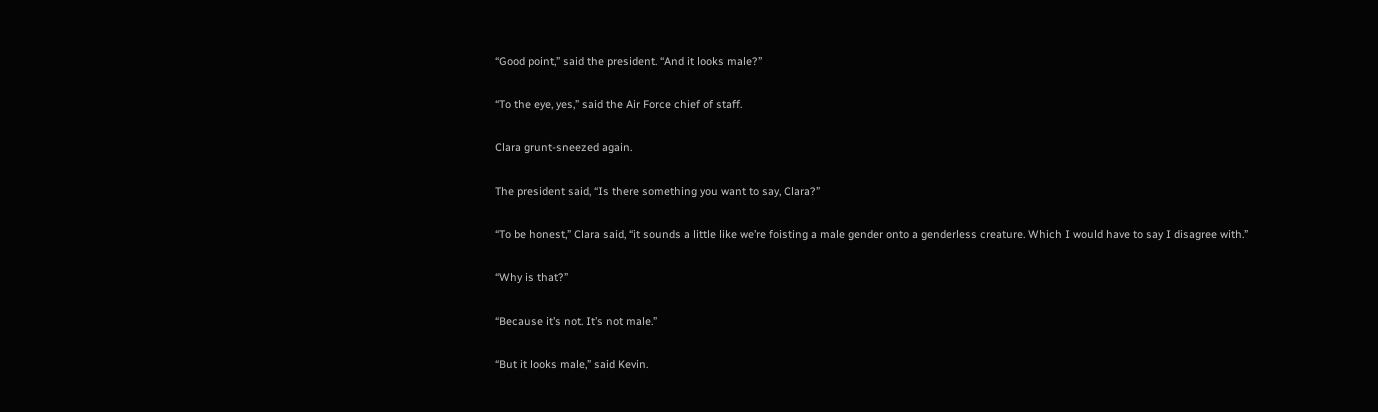“Good point,” said the president. “And it looks male?”

“To the eye, yes,” said the Air Force chief of staff.

Clara grunt-sneezed again.

The president said, “Is there something you want to say, Clara?”

“To be honest,” Clara said, “it sounds a little like we’re foisting a male gender onto a genderless creature. Which I would have to say I disagree with.”

“Why is that?”

“Because it’s not. It’s not male.”

“But it looks male,” said Kevin.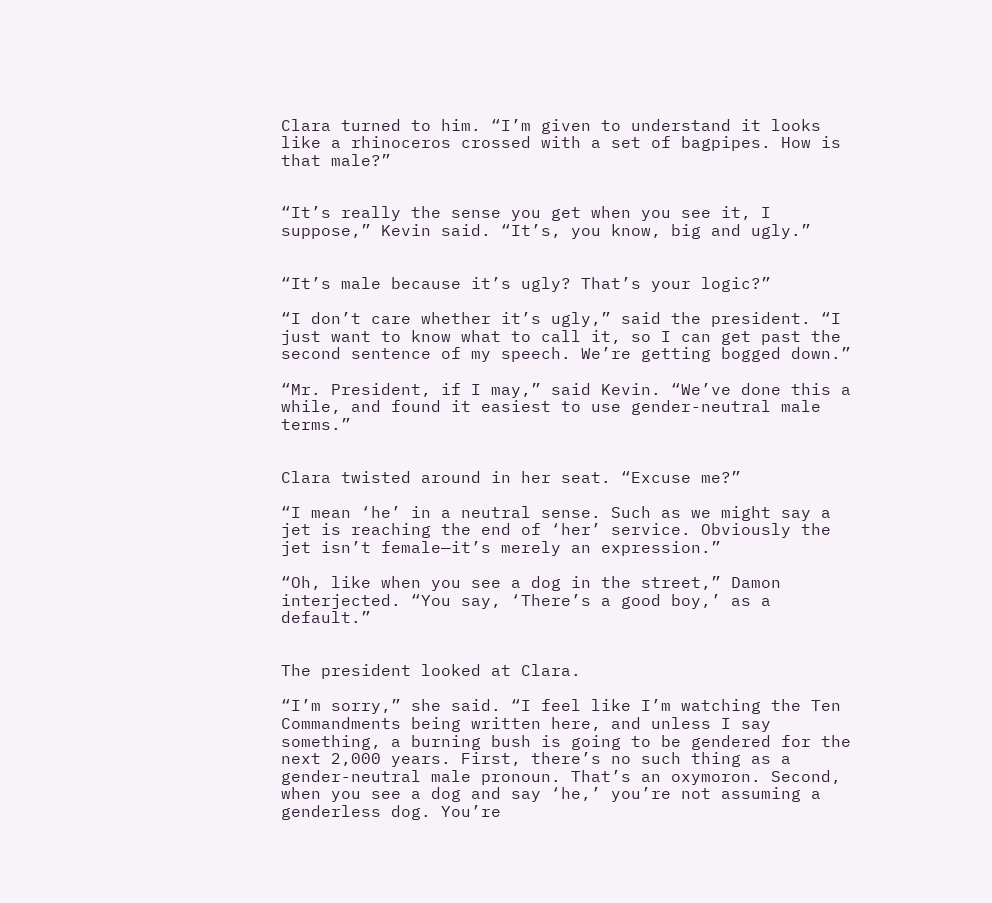Clara turned to him. “I’m given to understand it looks like a rhinoceros crossed with a set of bagpipes. How is that male?”


“It’s really the sense you get when you see it, I suppose,” Kevin said. “It’s, you know, big and ugly.”


“It’s male because it’s ugly? That’s your logic?”

“I don’t care whether it’s ugly,” said the president. “I just want to know what to call it, so I can get past the second sentence of my speech. We’re getting bogged down.”

“Mr. President, if I may,” said Kevin. “We’ve done this a while, and found it easiest to use gender-neutral male terms.”


Clara twisted around in her seat. “Excuse me?”

“I mean ‘he’ in a neutral sense. Such as we might say a jet is reaching the end of ‘her’ service. Obviously the jet isn’t female—it’s merely an expression.”

“Oh, like when you see a dog in the street,” Damon interjected. “You say, ‘There’s a good boy,’ as a default.”


The president looked at Clara.

“I’m sorry,” she said. “I feel like I’m watching the Ten Commandments being written here, and unless I say something, a burning bush is going to be gendered for the next 2,000 years. First, there’s no such thing as a gender-neutral male pronoun. That’s an oxymoron. Second, when you see a dog and say ‘he,’ you’re not assuming a genderless dog. You’re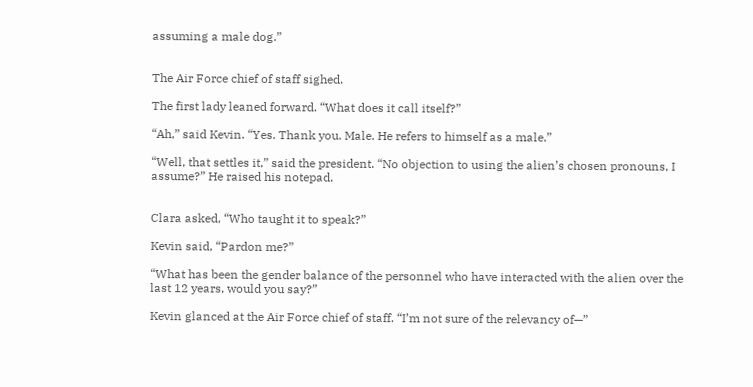assuming a male dog.”


The Air Force chief of staff sighed.

The first lady leaned forward. “What does it call itself?”

“Ah,” said Kevin. “Yes. Thank you. Male. He refers to himself as a male.”

“Well, that settles it,” said the president. “No objection to using the alien’s chosen pronouns, I assume?” He raised his notepad.


Clara asked, “Who taught it to speak?”

Kevin said, “Pardon me?”

“What has been the gender balance of the personnel who have interacted with the alien over the last 12 years, would you say?”

Kevin glanced at the Air Force chief of staff. “I’m not sure of the relevancy of—”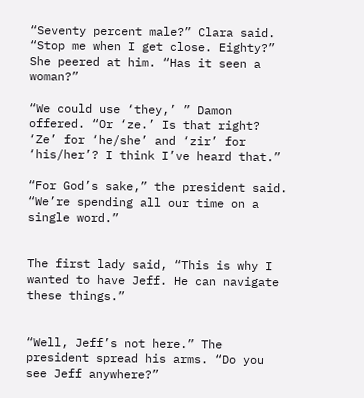“Seventy percent male?” Clara said. “Stop me when I get close. Eighty?” She peered at him. “Has it seen a woman?”

“We could use ‘they,’ ” Damon offered. “Or ‘ze.’ Is that right? ‘Ze’ for ‘he/she’ and ‘zir’ for ‘his/her’? I think I’ve heard that.”

“For God’s sake,” the president said. “We’re spending all our time on a single word.”


The first lady said, “This is why I wanted to have Jeff. He can navigate these things.”


“Well, Jeff’s not here.” The president spread his arms. “Do you see Jeff anywhere?”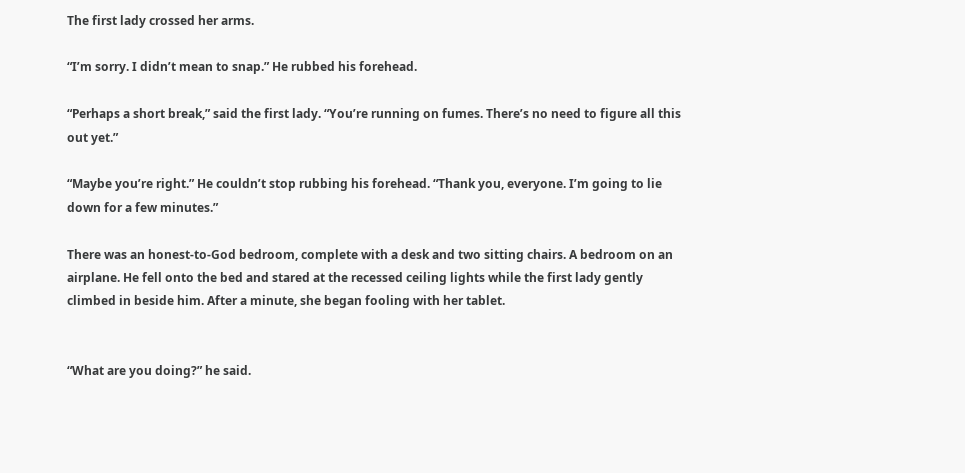The first lady crossed her arms.

“I’m sorry. I didn’t mean to snap.” He rubbed his forehead.

“Perhaps a short break,” said the first lady. “You’re running on fumes. There’s no need to figure all this out yet.”

“Maybe you’re right.” He couldn’t stop rubbing his forehead. “Thank you, everyone. I’m going to lie down for a few minutes.”

There was an honest-to-God bedroom, complete with a desk and two sitting chairs. A bedroom on an airplane. He fell onto the bed and stared at the recessed ceiling lights while the first lady gently climbed in beside him. After a minute, she began fooling with her tablet.


“What are you doing?” he said.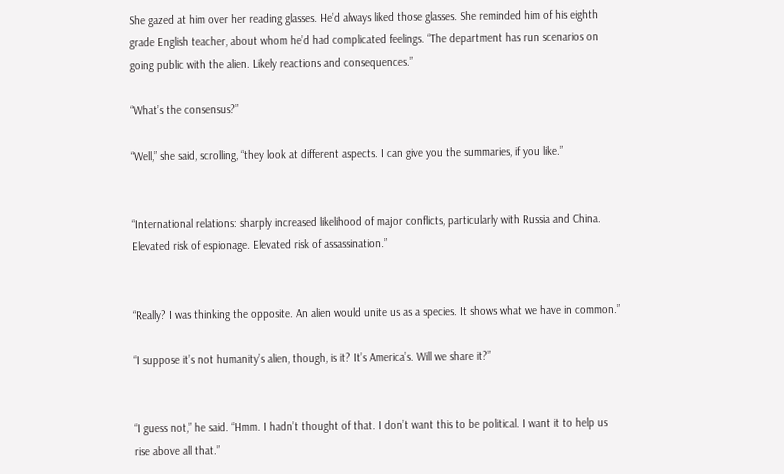She gazed at him over her reading glasses. He’d always liked those glasses. She reminded him of his eighth grade English teacher, about whom he’d had complicated feelings. “The department has run scenarios on going public with the alien. Likely reactions and consequences.”

“What’s the consensus?”

“Well,” she said, scrolling, “they look at different aspects. I can give you the summaries, if you like.”


“International relations: sharply increased likelihood of major conflicts, particularly with Russia and China. Elevated risk of espionage. Elevated risk of assassination.”


“Really? I was thinking the opposite. An alien would unite us as a species. It shows what we have in common.”

“I suppose it’s not humanity’s alien, though, is it? It’s America’s. Will we share it?”


“I guess not,” he said. “Hmm. I hadn’t thought of that. I don’t want this to be political. I want it to help us rise above all that.”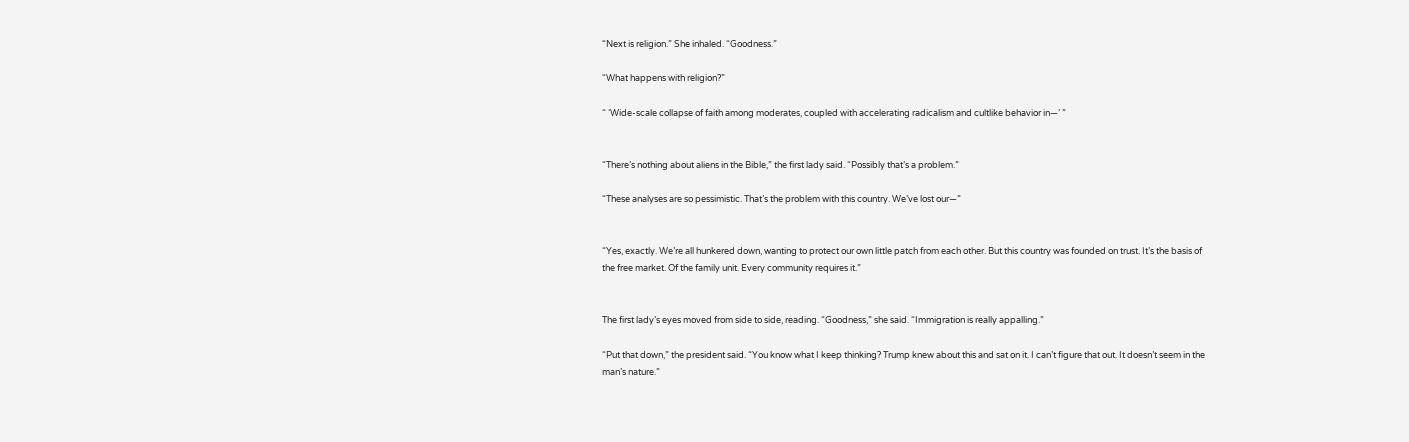“Next is religion.” She inhaled. “Goodness.”

“What happens with religion?”

“ ‘Wide-scale collapse of faith among moderates, coupled with accelerating radicalism and cultlike behavior in—’ ”


“There’s nothing about aliens in the Bible,” the first lady said. “Possibly that’s a problem.”

“These analyses are so pessimistic. That’s the problem with this country. We’ve lost our—”


“Yes, exactly. We’re all hunkered down, wanting to protect our own little patch from each other. But this country was founded on trust. It’s the basis of the free market. Of the family unit. Every community requires it.”


The first lady’s eyes moved from side to side, reading. “Goodness,” she said. “Immigration is really appalling.”

“Put that down,” the president said. “You know what I keep thinking? Trump knew about this and sat on it. I can’t figure that out. It doesn’t seem in the man’s nature.”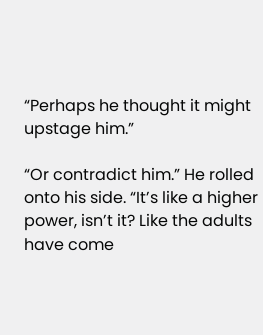“Perhaps he thought it might upstage him.”

“Or contradict him.” He rolled onto his side. “It’s like a higher power, isn’t it? Like the adults have come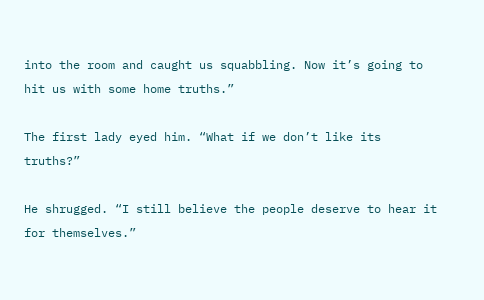into the room and caught us squabbling. Now it’s going to hit us with some home truths.”

The first lady eyed him. “What if we don’t like its truths?”

He shrugged. “I still believe the people deserve to hear it for themselves.”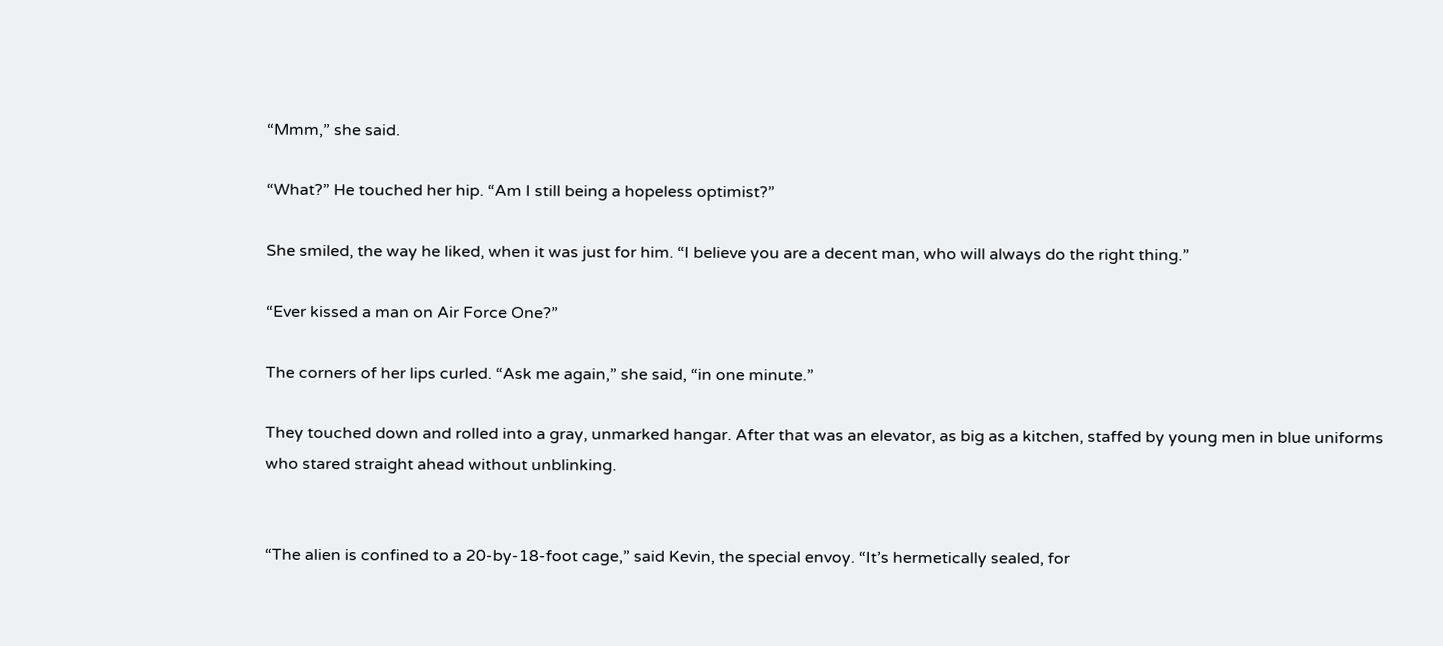“Mmm,” she said.

“What?” He touched her hip. “Am I still being a hopeless optimist?”

She smiled, the way he liked, when it was just for him. “I believe you are a decent man, who will always do the right thing.”

“Ever kissed a man on Air Force One?”

The corners of her lips curled. “Ask me again,” she said, “in one minute.”

They touched down and rolled into a gray, unmarked hangar. After that was an elevator, as big as a kitchen, staffed by young men in blue uniforms who stared straight ahead without unblinking.


“The alien is confined to a 20-by-18-foot cage,” said Kevin, the special envoy. “It’s hermetically sealed, for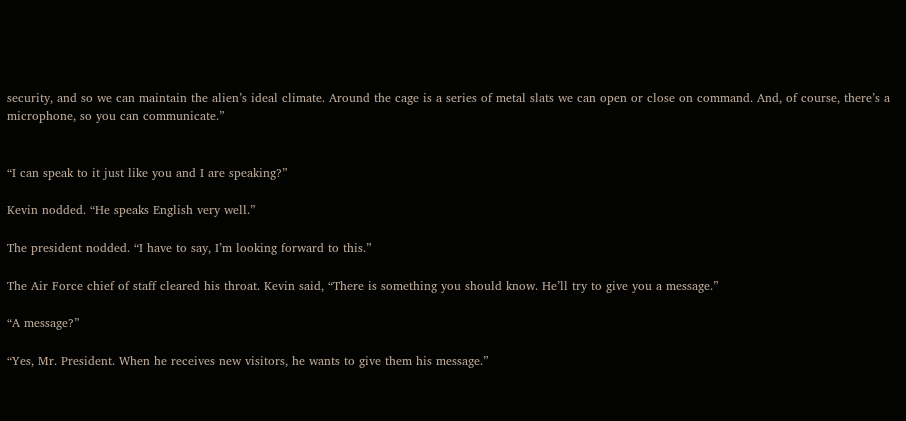security, and so we can maintain the alien’s ideal climate. Around the cage is a series of metal slats we can open or close on command. And, of course, there’s a microphone, so you can communicate.”


“I can speak to it just like you and I are speaking?”

Kevin nodded. “He speaks English very well.”

The president nodded. “I have to say, I’m looking forward to this.”

The Air Force chief of staff cleared his throat. Kevin said, “There is something you should know. He’ll try to give you a message.”

“A message?”

“Yes, Mr. President. When he receives new visitors, he wants to give them his message.”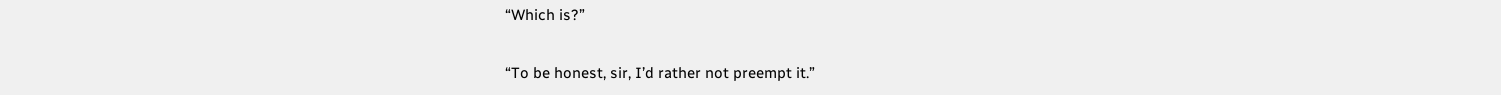“Which is?”

“To be honest, sir, I’d rather not preempt it.”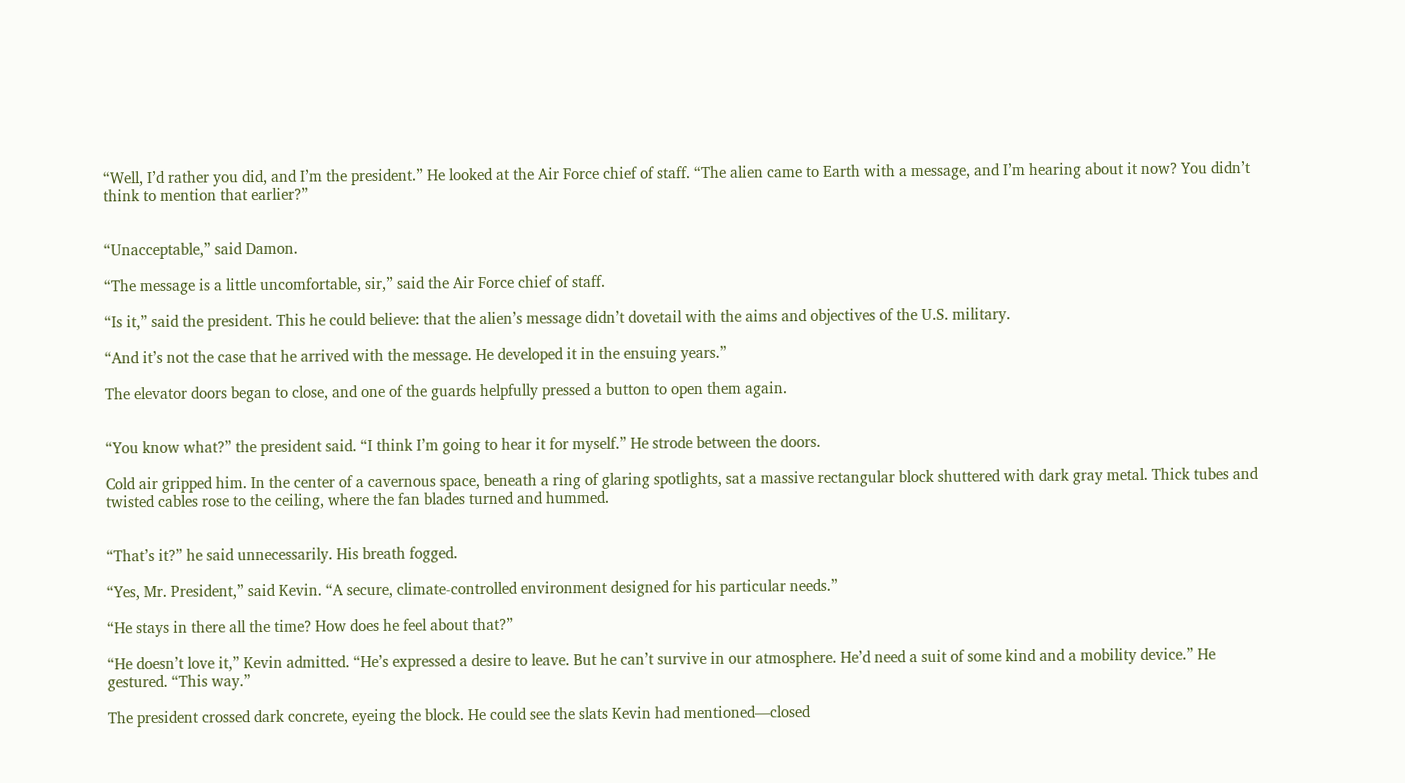“Well, I’d rather you did, and I’m the president.” He looked at the Air Force chief of staff. “The alien came to Earth with a message, and I’m hearing about it now? You didn’t think to mention that earlier?”


“Unacceptable,” said Damon.

“The message is a little uncomfortable, sir,” said the Air Force chief of staff.

“Is it,” said the president. This he could believe: that the alien’s message didn’t dovetail with the aims and objectives of the U.S. military.

“And it’s not the case that he arrived with the message. He developed it in the ensuing years.”

The elevator doors began to close, and one of the guards helpfully pressed a button to open them again.


“You know what?” the president said. “I think I’m going to hear it for myself.” He strode between the doors.

Cold air gripped him. In the center of a cavernous space, beneath a ring of glaring spotlights, sat a massive rectangular block shuttered with dark gray metal. Thick tubes and twisted cables rose to the ceiling, where the fan blades turned and hummed.


“That’s it?” he said unnecessarily. His breath fogged.

“Yes, Mr. President,” said Kevin. “A secure, climate-controlled environment designed for his particular needs.”

“He stays in there all the time? How does he feel about that?”

“He doesn’t love it,” Kevin admitted. “He’s expressed a desire to leave. But he can’t survive in our atmosphere. He’d need a suit of some kind and a mobility device.” He gestured. “This way.”

The president crossed dark concrete, eyeing the block. He could see the slats Kevin had mentioned—closed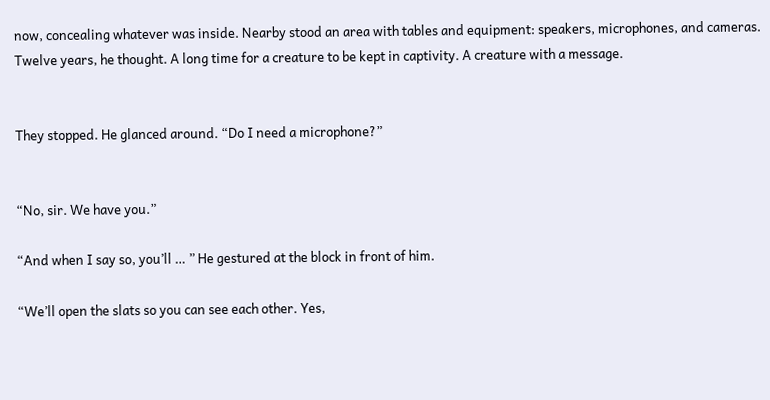now, concealing whatever was inside. Nearby stood an area with tables and equipment: speakers, microphones, and cameras. Twelve years, he thought. A long time for a creature to be kept in captivity. A creature with a message.


They stopped. He glanced around. “Do I need a microphone?”


“No, sir. We have you.”

“And when I say so, you’ll … ” He gestured at the block in front of him.

“We’ll open the slats so you can see each other. Yes,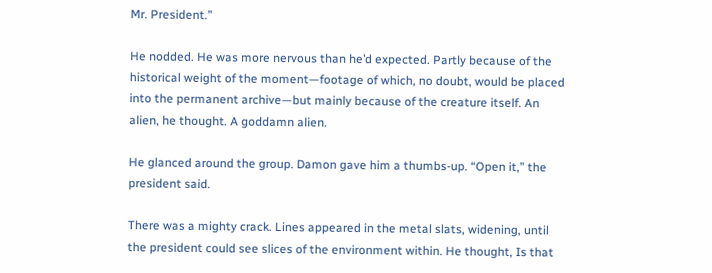Mr. President.”

He nodded. He was more nervous than he’d expected. Partly because of the historical weight of the moment—footage of which, no doubt, would be placed into the permanent archive—but mainly because of the creature itself. An alien, he thought. A goddamn alien.

He glanced around the group. Damon gave him a thumbs-up. “Open it,” the president said.

There was a mighty crack. Lines appeared in the metal slats, widening, until the president could see slices of the environment within. He thought, Is that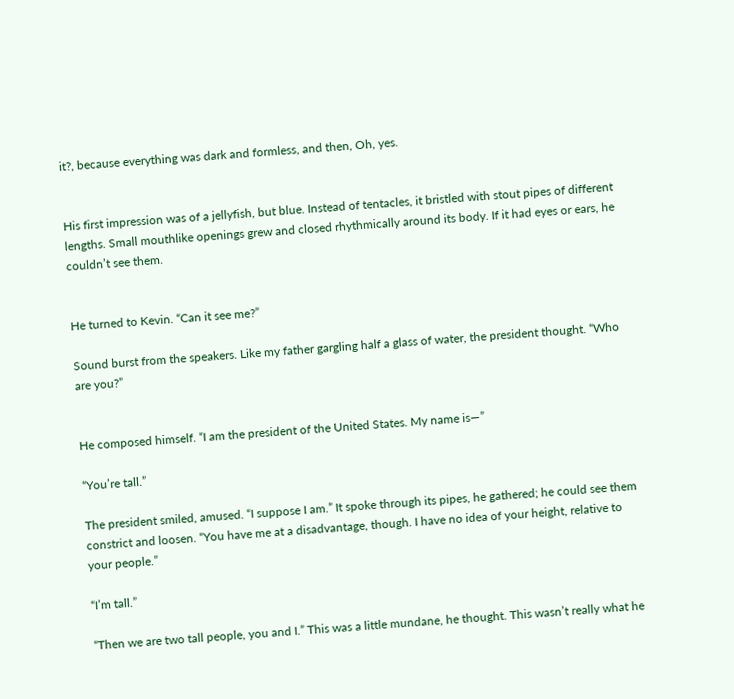it?, because everything was dark and formless, and then, Oh, yes.


His first impression was of a jellyfish, but blue. Instead of tentacles, it bristled with stout pipes of different lengths. Small mouthlike openings grew and closed rhythmically around its body. If it had eyes or ears, he couldn’t see them.


He turned to Kevin. “Can it see me?”

Sound burst from the speakers. Like my father gargling half a glass of water, the president thought. “Who are you?”


He composed himself. “I am the president of the United States. My name is—”

“You’re tall.”

The president smiled, amused. “I suppose I am.” It spoke through its pipes, he gathered; he could see them constrict and loosen. “You have me at a disadvantage, though. I have no idea of your height, relative to your people.”

“I’m tall.”

“Then we are two tall people, you and I.” This was a little mundane, he thought. This wasn’t really what he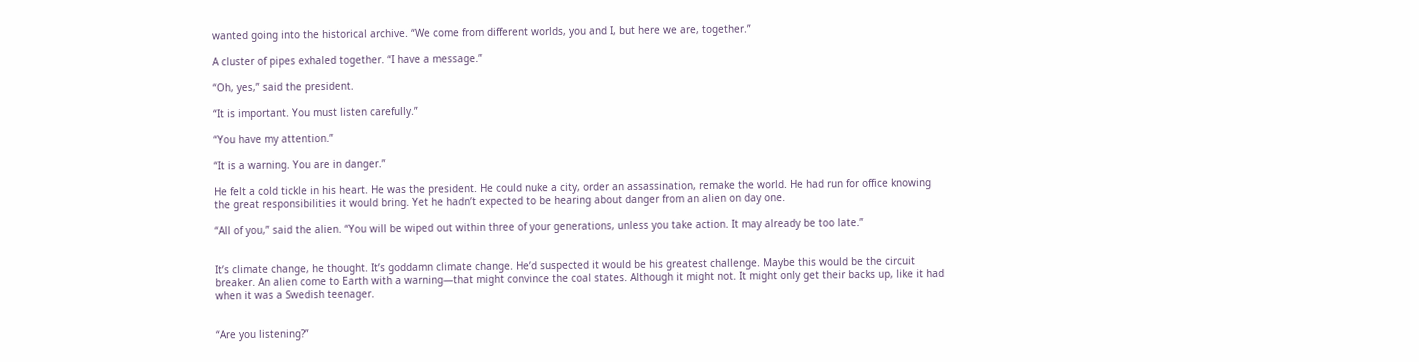wanted going into the historical archive. “We come from different worlds, you and I, but here we are, together.”

A cluster of pipes exhaled together. “I have a message.”

“Oh, yes,” said the president.

“It is important. You must listen carefully.”

“You have my attention.”

“It is a warning. You are in danger.”

He felt a cold tickle in his heart. He was the president. He could nuke a city, order an assassination, remake the world. He had run for office knowing the great responsibilities it would bring. Yet he hadn’t expected to be hearing about danger from an alien on day one.

“All of you,” said the alien. “You will be wiped out within three of your generations, unless you take action. It may already be too late.”


It’s climate change, he thought. It’s goddamn climate change. He’d suspected it would be his greatest challenge. Maybe this would be the circuit breaker. An alien come to Earth with a warning—that might convince the coal states. Although it might not. It might only get their backs up, like it had when it was a Swedish teenager.


“Are you listening?”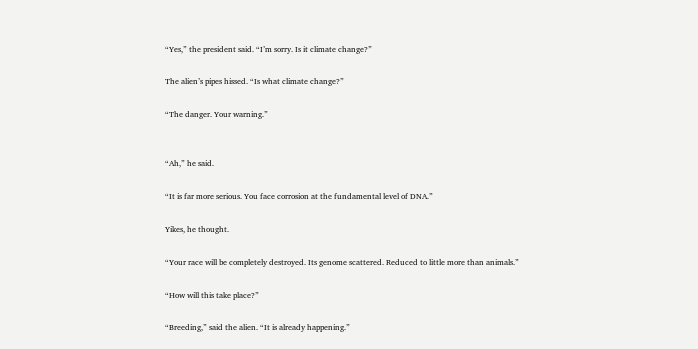“Yes,” the president said. “I’m sorry. Is it climate change?”

The alien’s pipes hissed. “Is what climate change?”

“The danger. Your warning.”


“Ah,” he said.

“It is far more serious. You face corrosion at the fundamental level of DNA.”

Yikes, he thought.

“Your race will be completely destroyed. Its genome scattered. Reduced to little more than animals.”

“How will this take place?”

“Breeding,” said the alien. “It is already happening.”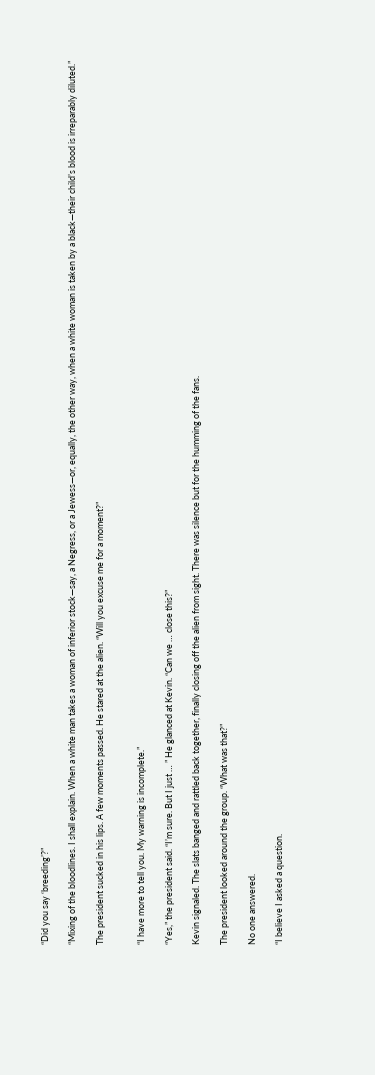“Did you say ‘breeding’?”

“Mixing of the bloodlines. I shall explain. When a white man takes a woman of inferior stock—say, a Negress, or a Jewess—or, equally, the other way, when a white woman is taken by a black—their child’s blood is irreparably diluted.”

The president sucked in his lips. A few moments passed. He stared at the alien. “Will you excuse me for a moment?”


“I have more to tell you. My warning is incomplete.”

“Yes,” the president said. “I’m sure. But I just … ” He glanced at Kevin. “Can we … close this?”

Kevin signaled. The slats banged and rattled back together, finally closing off the alien from sight. There was silence but for the humming of the fans.

The president looked around the group. “What was that?”

No one answered.

“I believe I asked a question.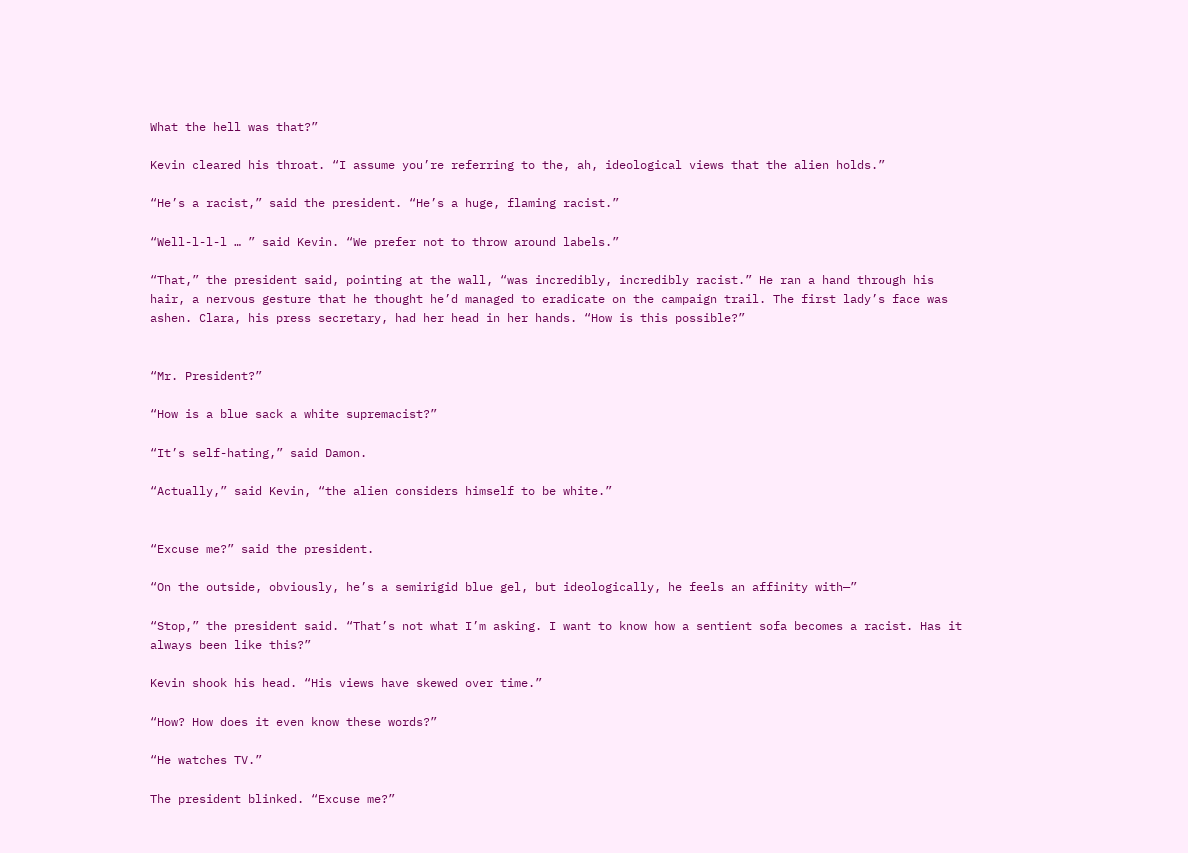What the hell was that?”

Kevin cleared his throat. “I assume you’re referring to the, ah, ideological views that the alien holds.”

“He’s a racist,” said the president. “He’s a huge, flaming racist.”

“Well-l-l-l … ” said Kevin. “We prefer not to throw around labels.”

“That,” the president said, pointing at the wall, “was incredibly, incredibly racist.” He ran a hand through his hair, a nervous gesture that he thought he’d managed to eradicate on the campaign trail. The first lady’s face was ashen. Clara, his press secretary, had her head in her hands. “How is this possible?”


“Mr. President?”

“How is a blue sack a white supremacist?”

“It’s self-hating,” said Damon.

“Actually,” said Kevin, “the alien considers himself to be white.”


“Excuse me?” said the president.

“On the outside, obviously, he’s a semirigid blue gel, but ideologically, he feels an affinity with—”

“Stop,” the president said. “That’s not what I’m asking. I want to know how a sentient sofa becomes a racist. Has it always been like this?”

Kevin shook his head. “His views have skewed over time.”

“How? How does it even know these words?”

“He watches TV.”

The president blinked. “Excuse me?”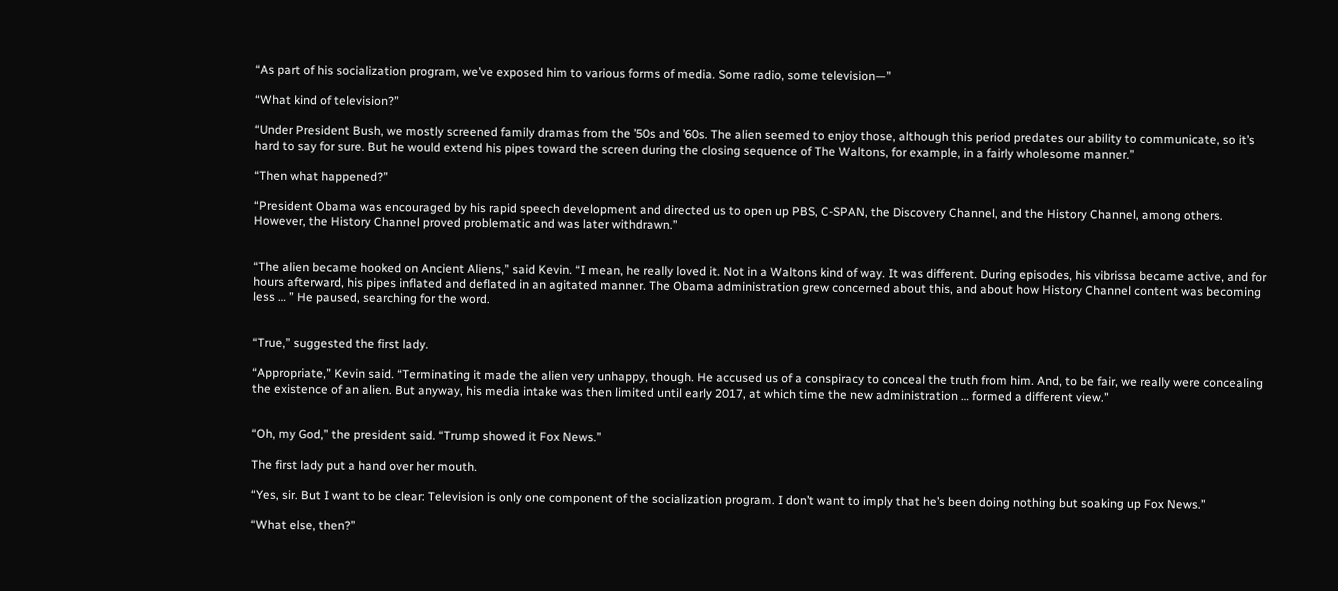“As part of his socialization program, we’ve exposed him to various forms of media. Some radio, some television—”

“What kind of television?”

“Under President Bush, we mostly screened family dramas from the ’50s and ’60s. The alien seemed to enjoy those, although this period predates our ability to communicate, so it’s hard to say for sure. But he would extend his pipes toward the screen during the closing sequence of The Waltons, for example, in a fairly wholesome manner.”

“Then what happened?”

“President Obama was encouraged by his rapid speech development and directed us to open up PBS, C-SPAN, the Discovery Channel, and the History Channel, among others. However, the History Channel proved problematic and was later withdrawn.”


“The alien became hooked on Ancient Aliens,” said Kevin. “I mean, he really loved it. Not in a Waltons kind of way. It was different. During episodes, his vibrissa became active, and for hours afterward, his pipes inflated and deflated in an agitated manner. The Obama administration grew concerned about this, and about how History Channel content was becoming less … ” He paused, searching for the word.


“True,” suggested the first lady.

“Appropriate,” Kevin said. “Terminating it made the alien very unhappy, though. He accused us of a conspiracy to conceal the truth from him. And, to be fair, we really were concealing the existence of an alien. But anyway, his media intake was then limited until early 2017, at which time the new administration … formed a different view.”


“Oh, my God,” the president said. “Trump showed it Fox News.”

The first lady put a hand over her mouth.

“Yes, sir. But I want to be clear: Television is only one component of the socialization program. I don’t want to imply that he’s been doing nothing but soaking up Fox News.”

“What else, then?”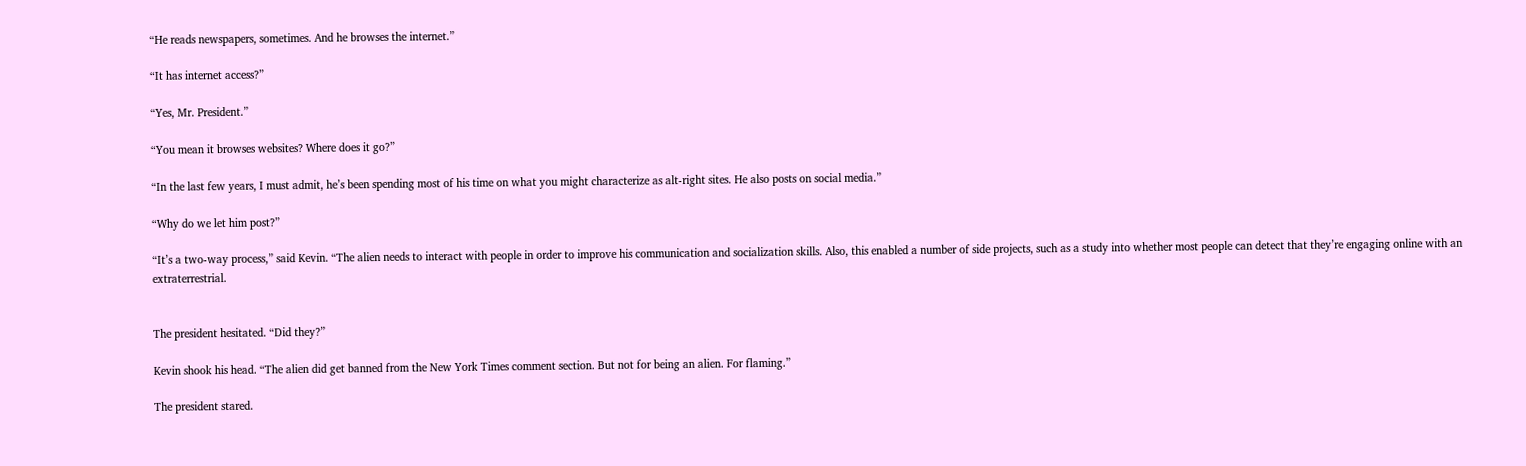“He reads newspapers, sometimes. And he browses the internet.”

“It has internet access?”

“Yes, Mr. President.”

“You mean it browses websites? Where does it go?”

“In the last few years, I must admit, he’s been spending most of his time on what you might characterize as alt-right sites. He also posts on social media.”

“Why do we let him post?”

“It’s a two-way process,” said Kevin. “The alien needs to interact with people in order to improve his communication and socialization skills. Also, this enabled a number of side projects, such as a study into whether most people can detect that they’re engaging online with an extraterrestrial.


The president hesitated. “Did they?”

Kevin shook his head. “The alien did get banned from the New York Times comment section. But not for being an alien. For flaming.”

The president stared.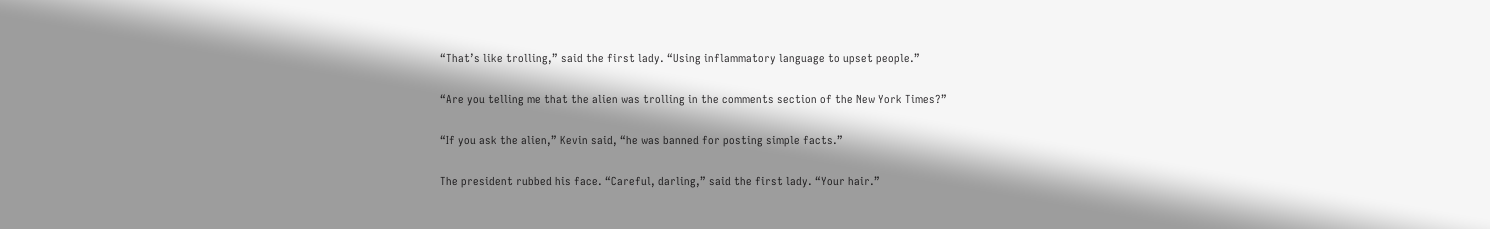“That’s like trolling,” said the first lady. “Using inflammatory language to upset people.”

“Are you telling me that the alien was trolling in the comments section of the New York Times?”

“If you ask the alien,” Kevin said, “he was banned for posting simple facts.”

The president rubbed his face. “Careful, darling,” said the first lady. “Your hair.”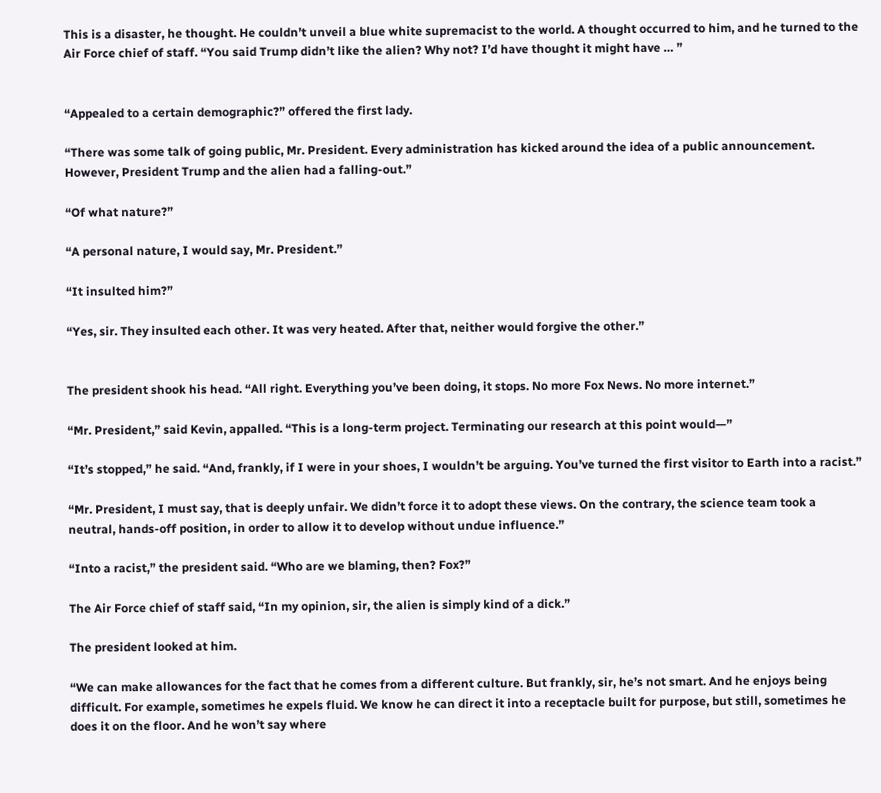This is a disaster, he thought. He couldn’t unveil a blue white supremacist to the world. A thought occurred to him, and he turned to the Air Force chief of staff. “You said Trump didn’t like the alien? Why not? I’d have thought it might have … ”


“Appealed to a certain demographic?” offered the first lady.

“There was some talk of going public, Mr. President. Every administration has kicked around the idea of a public announcement. However, President Trump and the alien had a falling-out.”

“Of what nature?”

“A personal nature, I would say, Mr. President.”

“It insulted him?”

“Yes, sir. They insulted each other. It was very heated. After that, neither would forgive the other.”


The president shook his head. “All right. Everything you’ve been doing, it stops. No more Fox News. No more internet.”

“Mr. President,” said Kevin, appalled. “This is a long-term project. Terminating our research at this point would—”

“It’s stopped,” he said. “And, frankly, if I were in your shoes, I wouldn’t be arguing. You’ve turned the first visitor to Earth into a racist.”

“Mr. President, I must say, that is deeply unfair. We didn’t force it to adopt these views. On the contrary, the science team took a neutral, hands-off position, in order to allow it to develop without undue influence.”

“Into a racist,” the president said. “Who are we blaming, then? Fox?”

The Air Force chief of staff said, “In my opinion, sir, the alien is simply kind of a dick.”

The president looked at him.

“We can make allowances for the fact that he comes from a different culture. But frankly, sir, he’s not smart. And he enjoys being difficult. For example, sometimes he expels fluid. We know he can direct it into a receptacle built for purpose, but still, sometimes he does it on the floor. And he won’t say where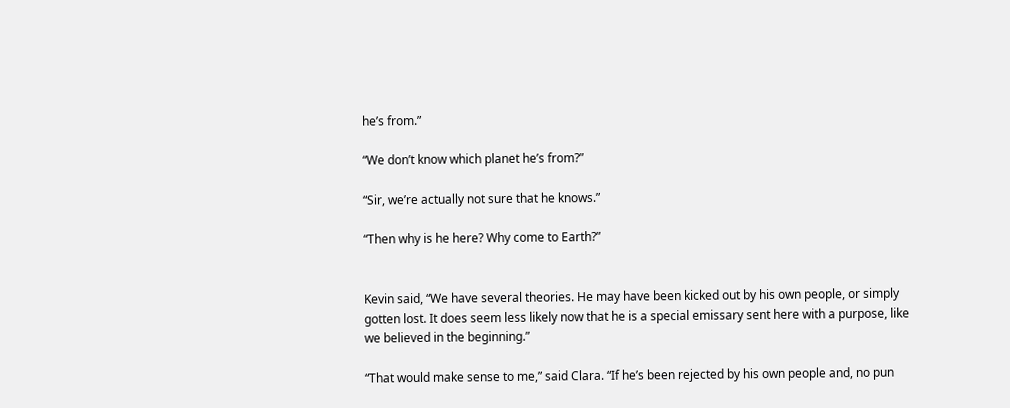he’s from.”

“We don’t know which planet he’s from?”

“Sir, we’re actually not sure that he knows.”

“Then why is he here? Why come to Earth?”


Kevin said, “We have several theories. He may have been kicked out by his own people, or simply gotten lost. It does seem less likely now that he is a special emissary sent here with a purpose, like we believed in the beginning.”

“That would make sense to me,” said Clara. “If he’s been rejected by his own people and, no pun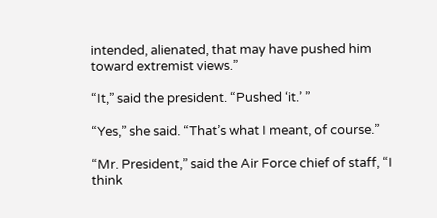intended, alienated, that may have pushed him toward extremist views.”

“It,” said the president. “Pushed ‘it.’ ”

“Yes,” she said. “That’s what I meant, of course.”

“Mr. President,” said the Air Force chief of staff, “I think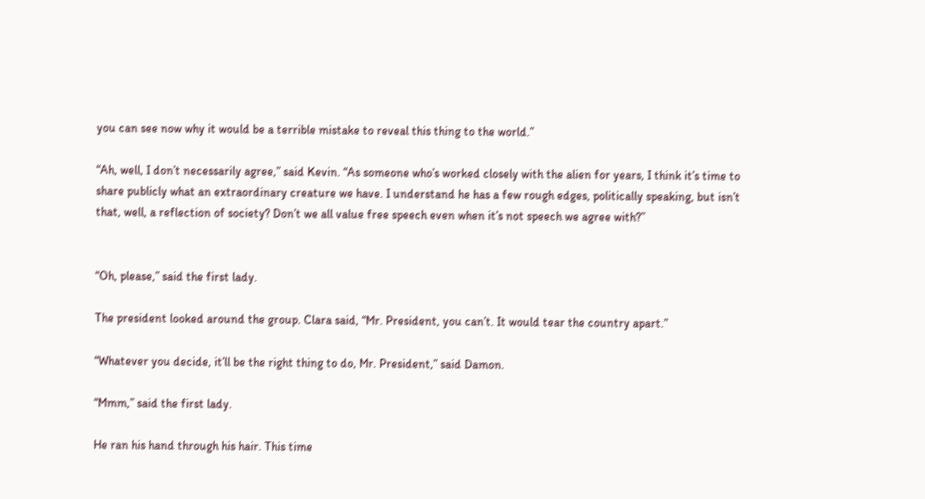you can see now why it would be a terrible mistake to reveal this thing to the world.”

“Ah, well, I don’t necessarily agree,” said Kevin. “As someone who’s worked closely with the alien for years, I think it’s time to share publicly what an extraordinary creature we have. I understand he has a few rough edges, politically speaking, but isn’t that, well, a reflection of society? Don’t we all value free speech even when it’s not speech we agree with?”


“Oh, please,” said the first lady.

The president looked around the group. Clara said, “Mr. President, you can’t. It would tear the country apart.”

“Whatever you decide, it’ll be the right thing to do, Mr. President,” said Damon.

“Mmm,” said the first lady.

He ran his hand through his hair. This time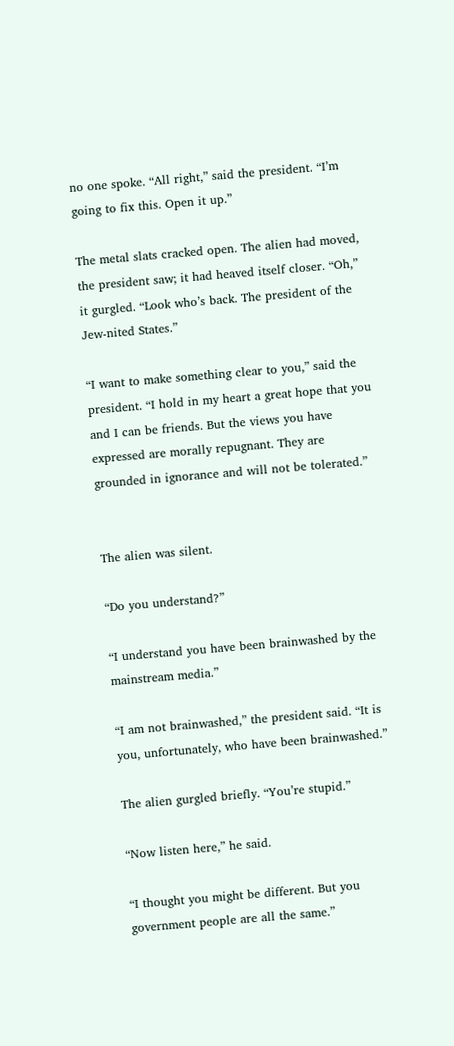no one spoke. “All right,” said the president. “I’m going to fix this. Open it up.”

The metal slats cracked open. The alien had moved, the president saw; it had heaved itself closer. “Oh,” it gurgled. “Look who’s back. The president of the Jew-nited States.”

“I want to make something clear to you,” said the president. “I hold in my heart a great hope that you and I can be friends. But the views you have expressed are morally repugnant. They are grounded in ignorance and will not be tolerated.”


The alien was silent.

“Do you understand?”

“I understand you have been brainwashed by the mainstream media.”

“I am not brainwashed,” the president said. “It is you, unfortunately, who have been brainwashed.”

The alien gurgled briefly. “You’re stupid.”

“Now listen here,” he said.

“I thought you might be different. But you government people are all the same.”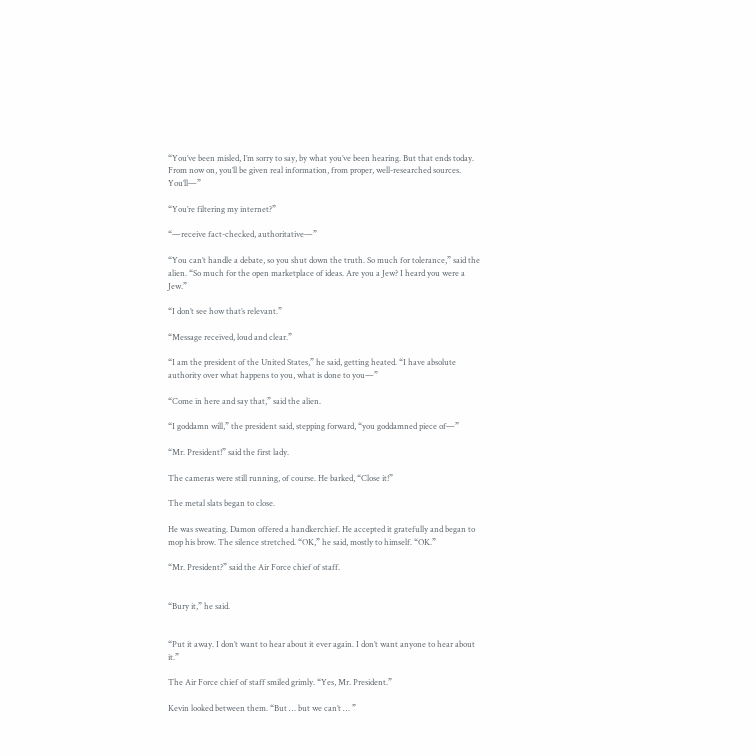“You’ve been misled, I’m sorry to say, by what you’ve been hearing. But that ends today. From now on, you’ll be given real information, from proper, well-researched sources. You’ll—”

“You’re filtering my internet?”

“—receive fact-checked, authoritative—”

“You can’t handle a debate, so you shut down the truth. So much for tolerance,” said the alien. “So much for the open marketplace of ideas. Are you a Jew? I heard you were a Jew.”

“I don’t see how that’s relevant.”

“Message received, loud and clear.”

“I am the president of the United States,” he said, getting heated. “I have absolute authority over what happens to you, what is done to you—”

“Come in here and say that,” said the alien.

“I goddamn will,” the president said, stepping forward, “you goddamned piece of—”

“Mr. President!” said the first lady.

The cameras were still running, of course. He barked, “Close it!”

The metal slats began to close.

He was sweating. Damon offered a handkerchief. He accepted it gratefully and began to mop his brow. The silence stretched. “OK,” he said, mostly to himself. “OK.”

“Mr. President?” said the Air Force chief of staff.


“Bury it,” he said.


“Put it away. I don’t want to hear about it ever again. I don’t want anyone to hear about it.”

The Air Force chief of staff smiled grimly. “Yes, Mr. President.”

Kevin looked between them. “But … but we can’t … ”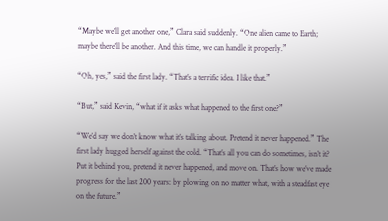“Maybe we’ll get another one,” Clara said suddenly. “One alien came to Earth; maybe there’ll be another. And this time, we can handle it properly.”

“Oh, yes,” said the first lady. “That’s a terrific idea. I like that.”

“But,” said Kevin, “what if it asks what happened to the first one?”

“We’d say we don’t know what it’s talking about. Pretend it never happened.” The first lady hugged herself against the cold. “That’s all you can do sometimes, isn’t it? Put it behind you, pretend it never happened, and move on. That’s how we’ve made progress for the last 200 years: by plowing on no matter what, with a steadfast eye on the future.”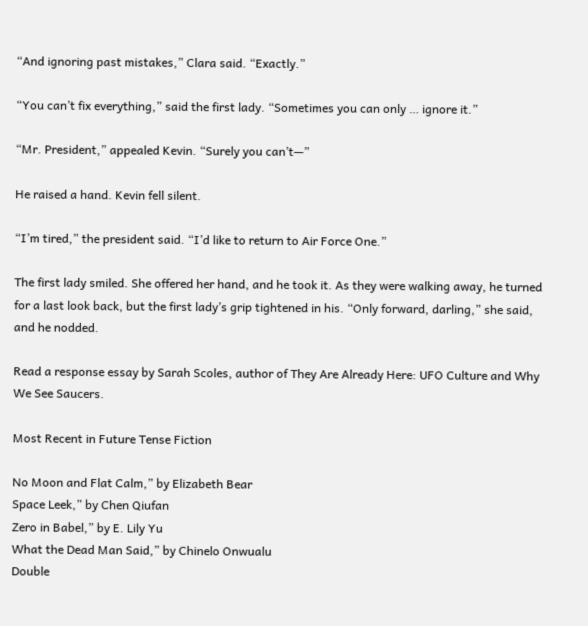“And ignoring past mistakes,” Clara said. “Exactly.”

“You can’t fix everything,” said the first lady. “Sometimes you can only … ignore it.”

“Mr. President,” appealed Kevin. “Surely you can’t—”

He raised a hand. Kevin fell silent.

“I’m tired,” the president said. “I’d like to return to Air Force One.”

The first lady smiled. She offered her hand, and he took it. As they were walking away, he turned for a last look back, but the first lady’s grip tightened in his. “Only forward, darling,” she said, and he nodded.

Read a response essay by Sarah Scoles, author of They Are Already Here: UFO Culture and Why We See Saucers.

Most Recent in Future Tense Fiction

No Moon and Flat Calm,” by Elizabeth Bear
Space Leek,” by Chen Qiufan
Zero in Babel,” by E. Lily Yu
What the Dead Man Said,” by Chinelo Onwualu
Double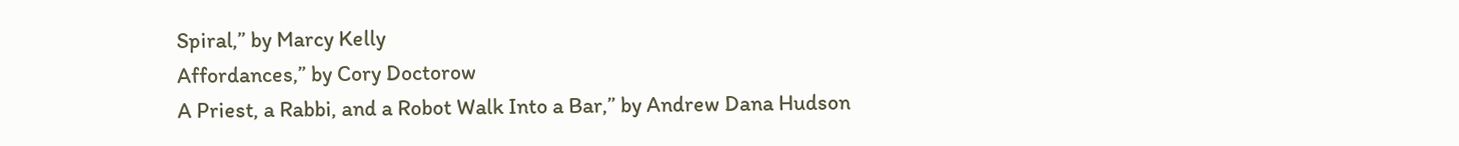Spiral,” by Marcy Kelly
Affordances,” by Cory Doctorow
A Priest, a Rabbi, and a Robot Walk Into a Bar,” by Andrew Dana Hudson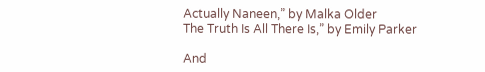Actually Naneen,” by Malka Older
The Truth Is All There Is,” by Emily Parker

And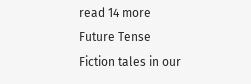read 14 more Future Tense Fiction tales in our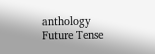anthology Future Tense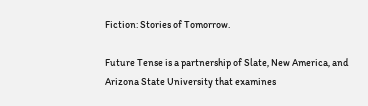Fiction: Stories of Tomorrow.

Future Tense is a partnership of Slate, New America, and Arizona State University that examines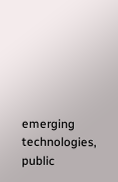emerging technologies, public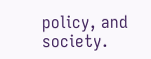policy, and society.